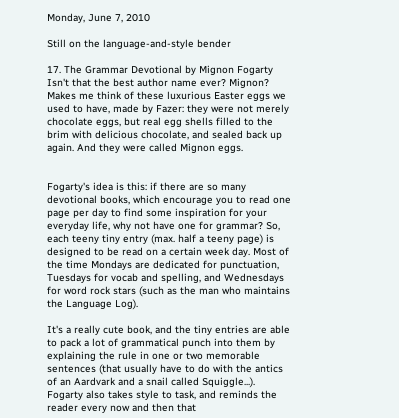Monday, June 7, 2010

Still on the language-and-style bender

17. The Grammar Devotional by Mignon Fogarty
Isn't that the best author name ever? Mignon? Makes me think of these luxurious Easter eggs we used to have, made by Fazer: they were not merely chocolate eggs, but real egg shells filled to the brim with delicious chocolate, and sealed back up again. And they were called Mignon eggs.


Fogarty's idea is this: if there are so many devotional books, which encourage you to read one page per day to find some inspiration for your everyday life, why not have one for grammar? So, each teeny tiny entry (max. half a teeny page) is designed to be read on a certain week day. Most of the time Mondays are dedicated for punctuation, Tuesdays for vocab and spelling, and Wednesdays for word rock stars (such as the man who maintains the Language Log).

It's a really cute book, and the tiny entries are able to pack a lot of grammatical punch into them by explaining the rule in one or two memorable sentences (that usually have to do with the antics of an Aardvark and a snail called Squiggle...). Fogarty also takes style to task, and reminds the reader every now and then that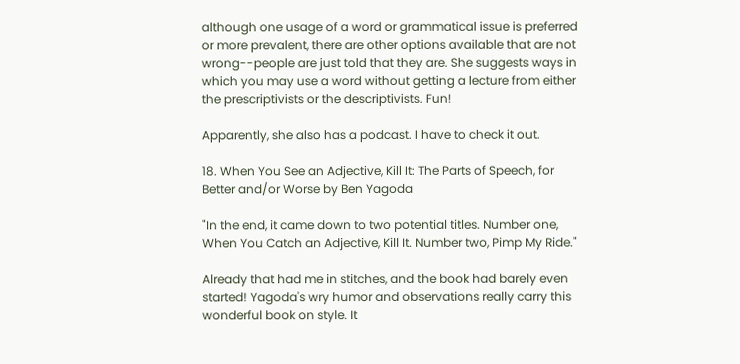although one usage of a word or grammatical issue is preferred or more prevalent, there are other options available that are not wrong--people are just told that they are. She suggests ways in which you may use a word without getting a lecture from either the prescriptivists or the descriptivists. Fun!

Apparently, she also has a podcast. I have to check it out.

18. When You See an Adjective, Kill It: The Parts of Speech, for Better and/or Worse by Ben Yagoda

"In the end, it came down to two potential titles. Number one, When You Catch an Adjective, Kill It. Number two, Pimp My Ride."

Already that had me in stitches, and the book had barely even started! Yagoda's wry humor and observations really carry this wonderful book on style. It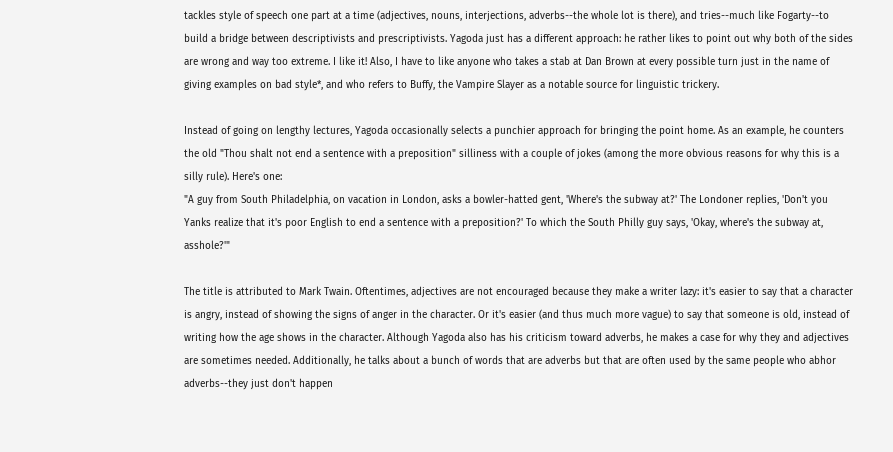tackles style of speech one part at a time (adjectives, nouns, interjections, adverbs--the whole lot is there), and tries--much like Fogarty--to build a bridge between descriptivists and prescriptivists. Yagoda just has a different approach: he rather likes to point out why both of the sides are wrong and way too extreme. I like it! Also, I have to like anyone who takes a stab at Dan Brown at every possible turn just in the name of giving examples on bad style*, and who refers to Buffy, the Vampire Slayer as a notable source for linguistic trickery.

Instead of going on lengthy lectures, Yagoda occasionally selects a punchier approach for bringing the point home. As an example, he counters the old "Thou shalt not end a sentence with a preposition" silliness with a couple of jokes (among the more obvious reasons for why this is a silly rule). Here's one:
"A guy from South Philadelphia, on vacation in London, asks a bowler-hatted gent, 'Where's the subway at?' The Londoner replies, 'Don't you Yanks realize that it's poor English to end a sentence with a preposition?' To which the South Philly guy says, 'Okay, where's the subway at, asshole?'"

The title is attributed to Mark Twain. Oftentimes, adjectives are not encouraged because they make a writer lazy: it's easier to say that a character is angry, instead of showing the signs of anger in the character. Or it's easier (and thus much more vague) to say that someone is old, instead of writing how the age shows in the character. Although Yagoda also has his criticism toward adverbs, he makes a case for why they and adjectives are sometimes needed. Additionally, he talks about a bunch of words that are adverbs but that are often used by the same people who abhor adverbs--they just don't happen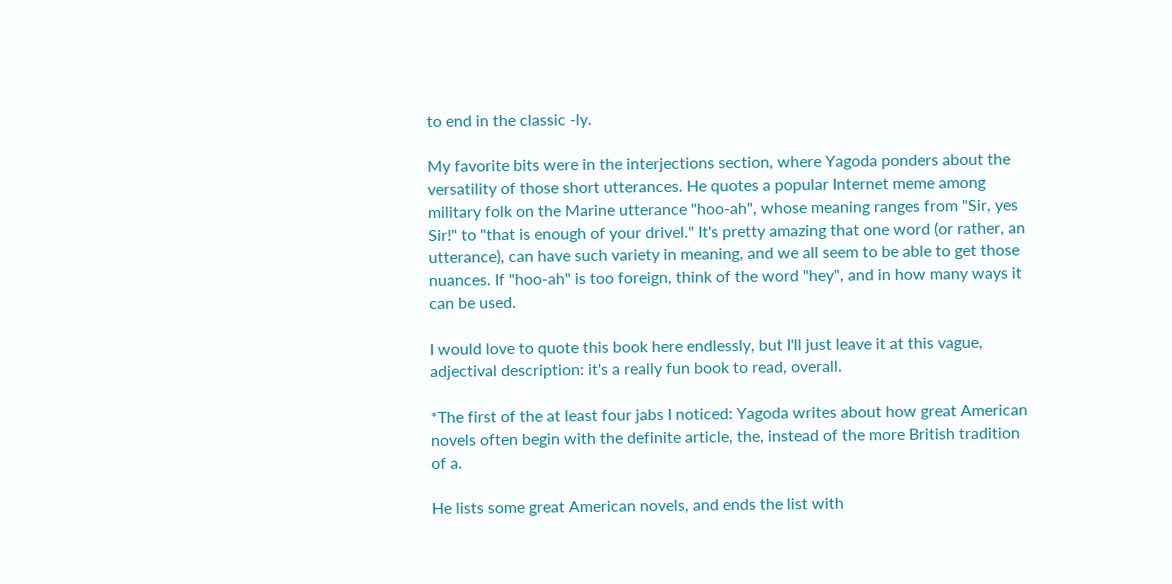to end in the classic -ly.

My favorite bits were in the interjections section, where Yagoda ponders about the versatility of those short utterances. He quotes a popular Internet meme among military folk on the Marine utterance "hoo-ah", whose meaning ranges from "Sir, yes Sir!" to "that is enough of your drivel." It's pretty amazing that one word (or rather, an utterance), can have such variety in meaning, and we all seem to be able to get those nuances. If "hoo-ah" is too foreign, think of the word "hey", and in how many ways it can be used.

I would love to quote this book here endlessly, but I'll just leave it at this vague, adjectival description: it's a really fun book to read, overall.

*The first of the at least four jabs I noticed: Yagoda writes about how great American novels often begin with the definite article, the, instead of the more British tradition of a.

He lists some great American novels, and ends the list with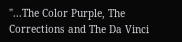"...The Color Purple, The Corrections and The Da Vinci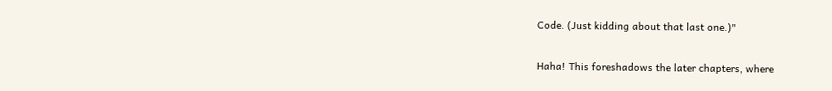Code. (Just kidding about that last one.)"

Haha! This foreshadows the later chapters, where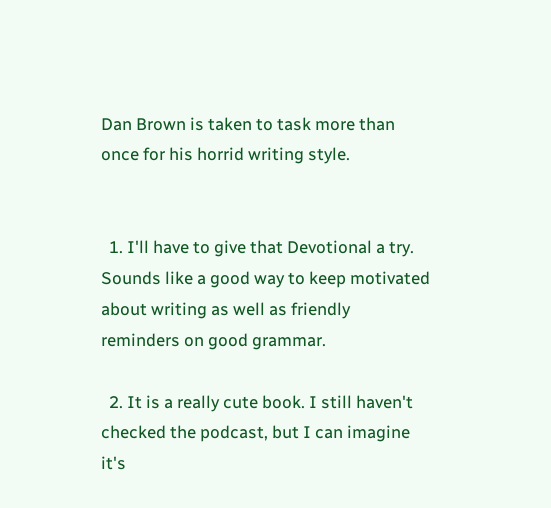Dan Brown is taken to task more than once for his horrid writing style.


  1. I'll have to give that Devotional a try. Sounds like a good way to keep motivated about writing as well as friendly reminders on good grammar.

  2. It is a really cute book. I still haven't checked the podcast, but I can imagine it's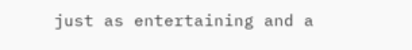just as entertaining and a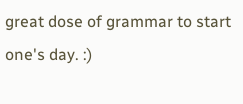great dose of grammar to start one's day. :)